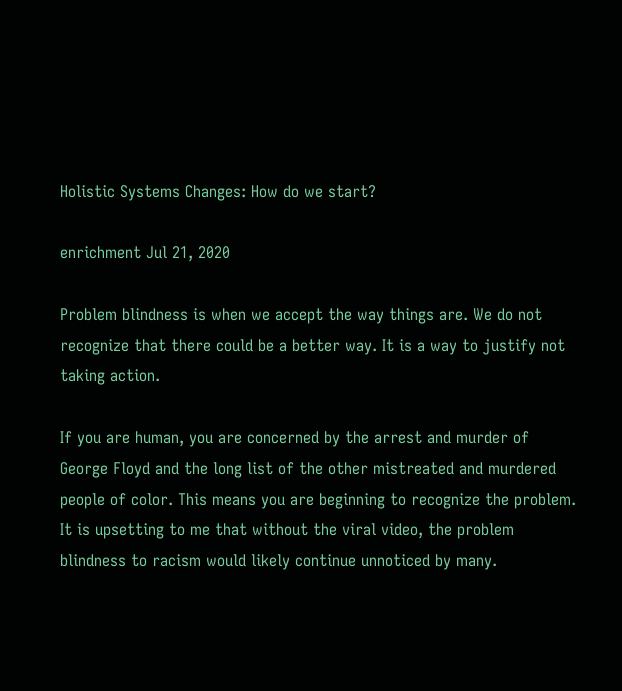Holistic Systems Changes: How do we start?

enrichment Jul 21, 2020

Problem blindness is when we accept the way things are. We do not recognize that there could be a better way. It is a way to justify not taking action.

If you are human, you are concerned by the arrest and murder of George Floyd and the long list of the other mistreated and murdered people of color. This means you are beginning to recognize the problem. It is upsetting to me that without the viral video, the problem blindness to racism would likely continue unnoticed by many.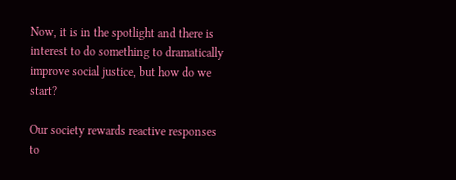Now, it is in the spotlight and there is interest to do something to dramatically improve social justice, but how do we start?

Our society rewards reactive responses to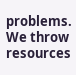problems. We throw resources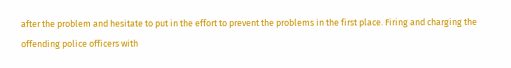after the problem and hesitate to put in the effort to prevent the problems in the first place. Firing and charging the offending police officers with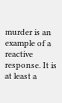murder is an example of a reactive response. It is at least a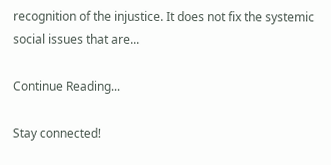recognition of the injustice. It does not fix the systemic social issues that are...

Continue Reading...

Stay connected!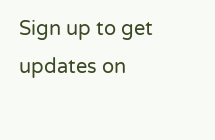Sign up to get updates on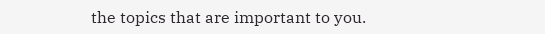the topics that are important to you.